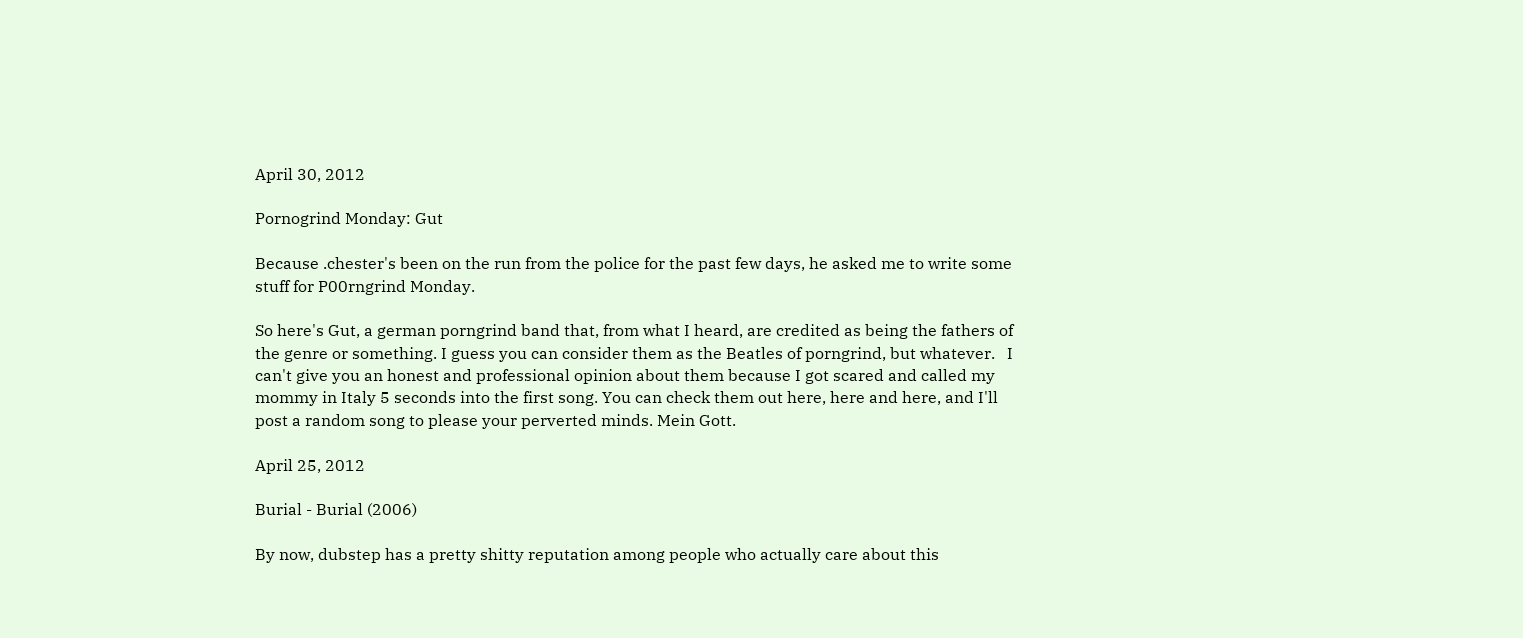April 30, 2012

Pornogrind Monday: Gut

Because .chester's been on the run from the police for the past few days, he asked me to write some stuff for P00rngrind Monday.

So here's Gut, a german porngrind band that, from what I heard, are credited as being the fathers of the genre or something. I guess you can consider them as the Beatles of porngrind, but whatever.   I can't give you an honest and professional opinion about them because I got scared and called my mommy in Italy 5 seconds into the first song. You can check them out here, here and here, and I'll post a random song to please your perverted minds. Mein Gott.

April 25, 2012

Burial - Burial (2006)

By now, dubstep has a pretty shitty reputation among people who actually care about this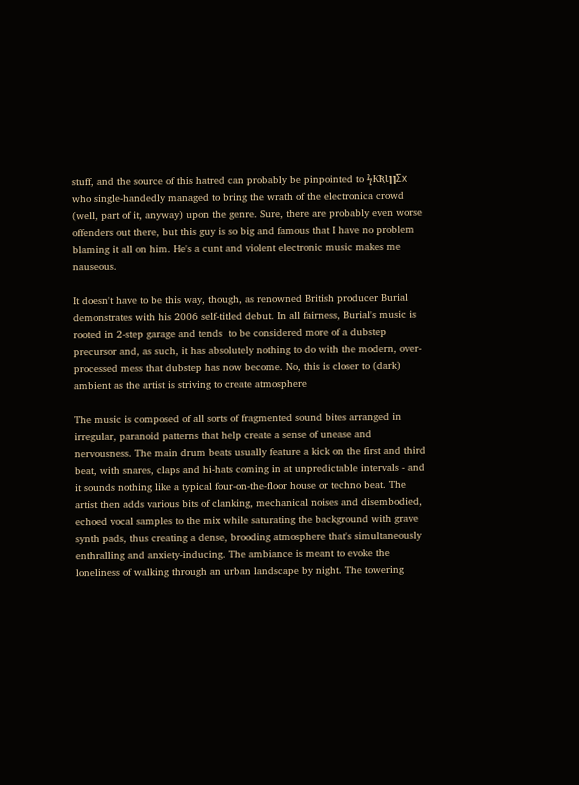stuff, and the source of this hatred can probably be pinpointed to ϟƘƦƖןןΣx who single-handedly managed to bring the wrath of the electronica crowd (well, part of it, anyway) upon the genre. Sure, there are probably even worse offenders out there, but this guy is so big and famous that I have no problem blaming it all on him. He's a cunt and violent electronic music makes me nauseous.

It doesn't have to be this way, though, as renowned British producer Burial demonstrates with his 2006 self-titled debut. In all fairness, Burial's music is rooted in 2-step garage and tends  to be considered more of a dubstep precursor and, as such, it has absolutely nothing to do with the modern, over-processed mess that dubstep has now become. No, this is closer to (dark) ambient as the artist is striving to create atmosphere

The music is composed of all sorts of fragmented sound bites arranged in irregular, paranoid patterns that help create a sense of unease and nervousness. The main drum beats usually feature a kick on the first and third beat, with snares, claps and hi-hats coming in at unpredictable intervals - and it sounds nothing like a typical four-on-the-floor house or techno beat. The artist then adds various bits of clanking, mechanical noises and disembodied, echoed vocal samples to the mix while saturating the background with grave synth pads, thus creating a dense, brooding atmosphere that's simultaneously enthralling and anxiety-inducing. The ambiance is meant to evoke the loneliness of walking through an urban landscape by night. The towering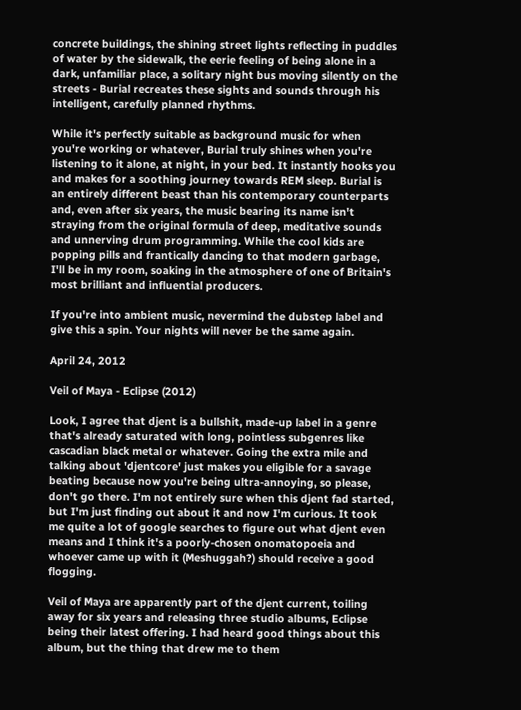concrete buildings, the shining street lights reflecting in puddles of water by the sidewalk, the eerie feeling of being alone in a dark, unfamiliar place, a solitary night bus moving silently on the streets - Burial recreates these sights and sounds through his intelligent, carefully planned rhythms.

While it's perfectly suitable as background music for when you're working or whatever, Burial truly shines when you're listening to it alone, at night, in your bed. It instantly hooks you and makes for a soothing journey towards REM sleep. Burial is an entirely different beast than his contemporary counterparts and, even after six years, the music bearing its name isn't straying from the original formula of deep, meditative sounds and unnerving drum programming. While the cool kids are popping pills and frantically dancing to that modern garbage, I'll be in my room, soaking in the atmosphere of one of Britain's most brilliant and influential producers.

If you're into ambient music, nevermind the dubstep label and give this a spin. Your nights will never be the same again.

April 24, 2012

Veil of Maya - Eclipse (2012)

Look, I agree that djent is a bullshit, made-up label in a genre that's already saturated with long, pointless subgenres like cascadian black metal or whatever. Going the extra mile and talking about 'djentcore' just makes you eligible for a savage beating because now you're being ultra-annoying, so please, don't go there. I'm not entirely sure when this djent fad started, but I'm just finding out about it and now I'm curious. It took me quite a lot of google searches to figure out what djent even means and I think it's a poorly-chosen onomatopoeia and whoever came up with it (Meshuggah?) should receive a good flogging.

Veil of Maya are apparently part of the djent current, toiling away for six years and releasing three studio albums, Eclipse being their latest offering. I had heard good things about this album, but the thing that drew me to them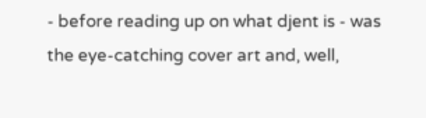- before reading up on what djent is - was the eye-catching cover art and, well,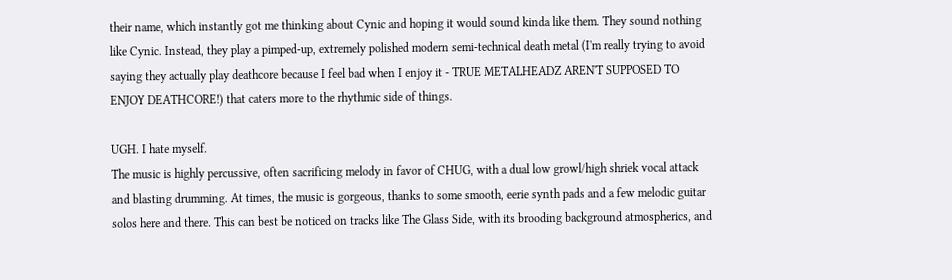their name, which instantly got me thinking about Cynic and hoping it would sound kinda like them. They sound nothing like Cynic. Instead, they play a pimped-up, extremely polished modern semi-technical death metal (I'm really trying to avoid saying they actually play deathcore because I feel bad when I enjoy it - TRUE METALHEADZ AREN'T SUPPOSED TO ENJOY DEATHCORE!) that caters more to the rhythmic side of things.

UGH. I hate myself.
The music is highly percussive, often sacrificing melody in favor of CHUG, with a dual low growl/high shriek vocal attack and blasting drumming. At times, the music is gorgeous, thanks to some smooth, eerie synth pads and a few melodic guitar solos here and there. This can best be noticed on tracks like The Glass Side, with its brooding background atmospherics, and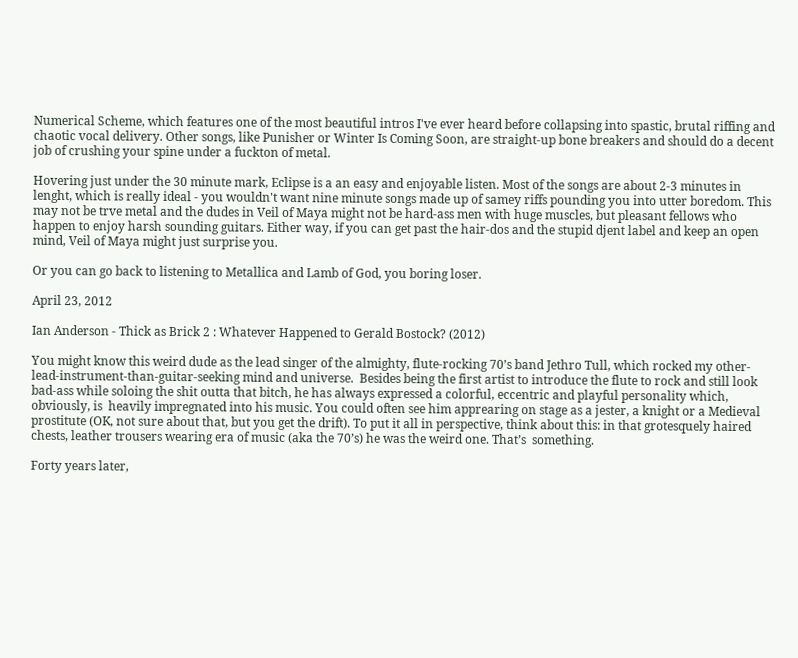Numerical Scheme, which features one of the most beautiful intros I've ever heard before collapsing into spastic, brutal riffing and chaotic vocal delivery. Other songs, like Punisher or Winter Is Coming Soon, are straight-up bone breakers and should do a decent job of crushing your spine under a fuckton of metal.

Hovering just under the 30 minute mark, Eclipse is a an easy and enjoyable listen. Most of the songs are about 2-3 minutes in lenght, which is really ideal - you wouldn't want nine minute songs made up of samey riffs pounding you into utter boredom. This may not be trve metal and the dudes in Veil of Maya might not be hard-ass men with huge muscles, but pleasant fellows who happen to enjoy harsh sounding guitars. Either way, if you can get past the hair-dos and the stupid djent label and keep an open mind, Veil of Maya might just surprise you.

Or you can go back to listening to Metallica and Lamb of God, you boring loser.

April 23, 2012

Ian Anderson - Thick as Brick 2 : Whatever Happened to Gerald Bostock? (2012)

You might know this weird dude as the lead singer of the almighty, flute-rocking 70’s band Jethro Tull, which rocked my other-lead-instrument-than-guitar-seeking mind and universe.  Besides being the first artist to introduce the flute to rock and still look bad-ass while soloing the shit outta that bitch, he has always expressed a colorful, eccentric and playful personality which, obviously, is  heavily impregnated into his music. You could often see him apprearing on stage as a jester, a knight or a Medieval prostitute (OK, not sure about that, but you get the drift). To put it all in perspective, think about this: in that grotesquely haired chests, leather trousers wearing era of music (aka the 70’s) he was the weird one. That’s  something.

Forty years later,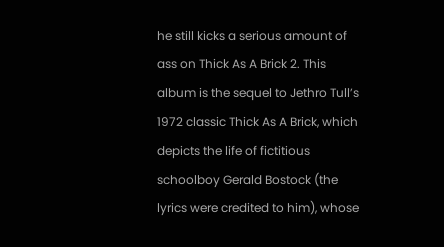he still kicks a serious amount of ass on Thick As A Brick 2. This album is the sequel to Jethro Tull’s 1972 classic Thick As A Brick, which depicts the life of fictitious schoolboy Gerald Bostock (the lyrics were credited to him), whose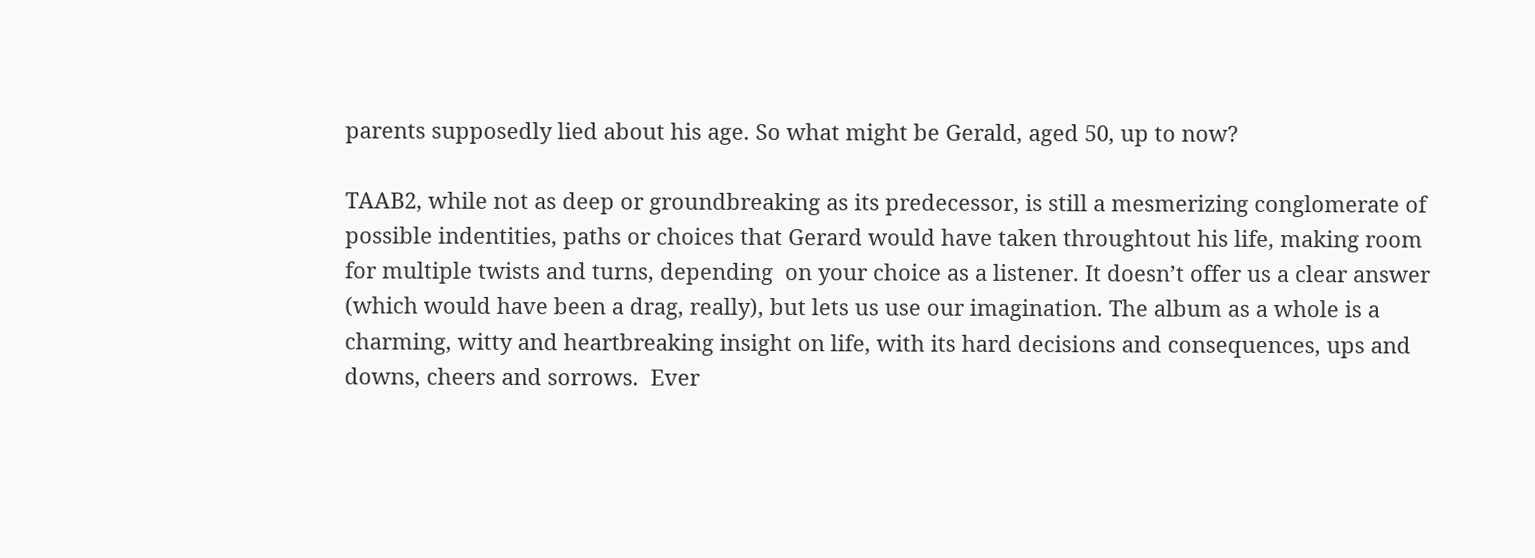parents supposedly lied about his age. So what might be Gerald, aged 50, up to now?

TAAB2, while not as deep or groundbreaking as its predecessor, is still a mesmerizing conglomerate of possible indentities, paths or choices that Gerard would have taken throughtout his life, making room for multiple twists and turns, depending  on your choice as a listener. It doesn’t offer us a clear answer (which would have been a drag, really), but lets us use our imagination. The album as a whole is a charming, witty and heartbreaking insight on life, with its hard decisions and consequences, ups and downs, cheers and sorrows.  Ever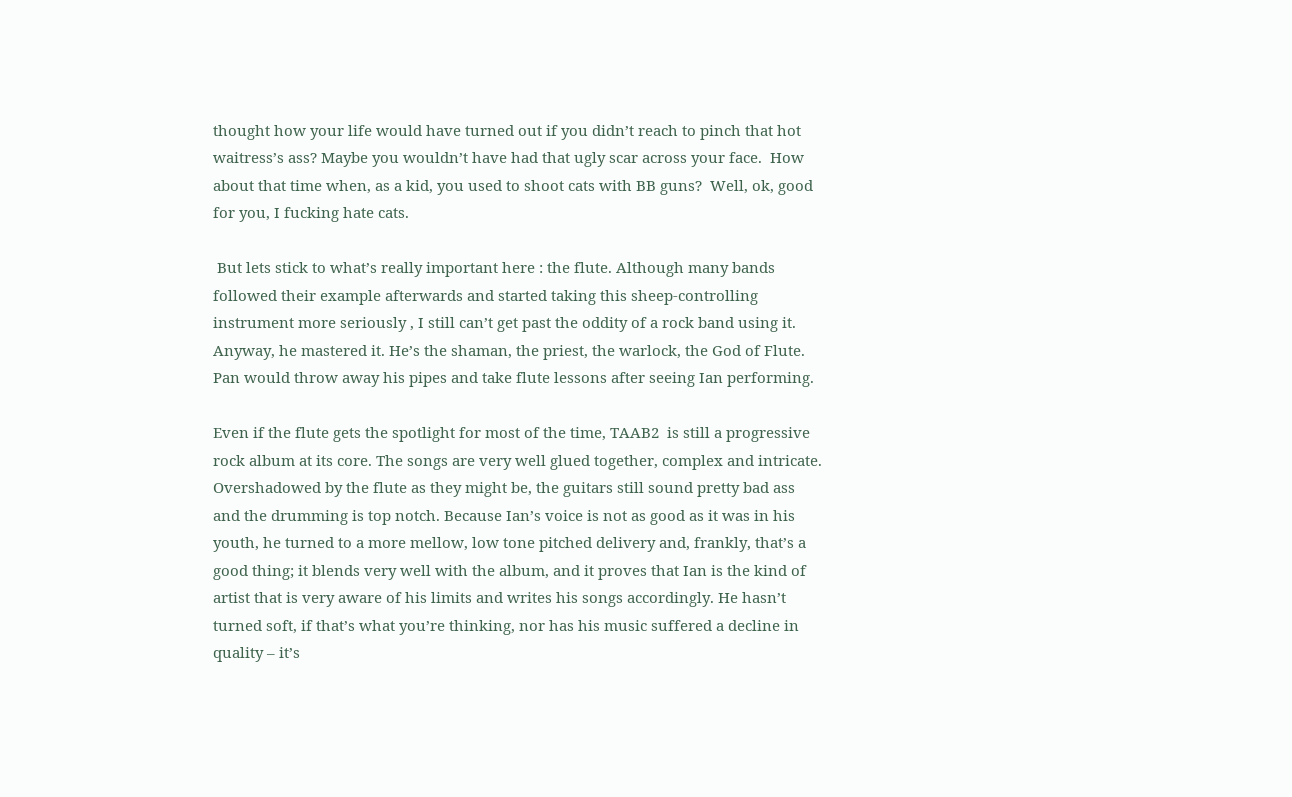thought how your life would have turned out if you didn’t reach to pinch that hot waitress’s ass? Maybe you wouldn’t have had that ugly scar across your face.  How about that time when, as a kid, you used to shoot cats with BB guns?  Well, ok, good for you, I fucking hate cats.

 But lets stick to what’s really important here : the flute. Although many bands followed their example afterwards and started taking this sheep-controlling  instrument more seriously , I still can’t get past the oddity of a rock band using it. Anyway, he mastered it. He’s the shaman, the priest, the warlock, the God of Flute. Pan would throw away his pipes and take flute lessons after seeing Ian performing.

Even if the flute gets the spotlight for most of the time, TAAB2  is still a progressive rock album at its core. The songs are very well glued together, complex and intricate.  Overshadowed by the flute as they might be, the guitars still sound pretty bad ass and the drumming is top notch. Because Ian’s voice is not as good as it was in his youth, he turned to a more mellow, low tone pitched delivery and, frankly, that’s a good thing; it blends very well with the album, and it proves that Ian is the kind of artist that is very aware of his limits and writes his songs accordingly. He hasn’t turned soft, if that’s what you’re thinking, nor has his music suffered a decline in quality – it’s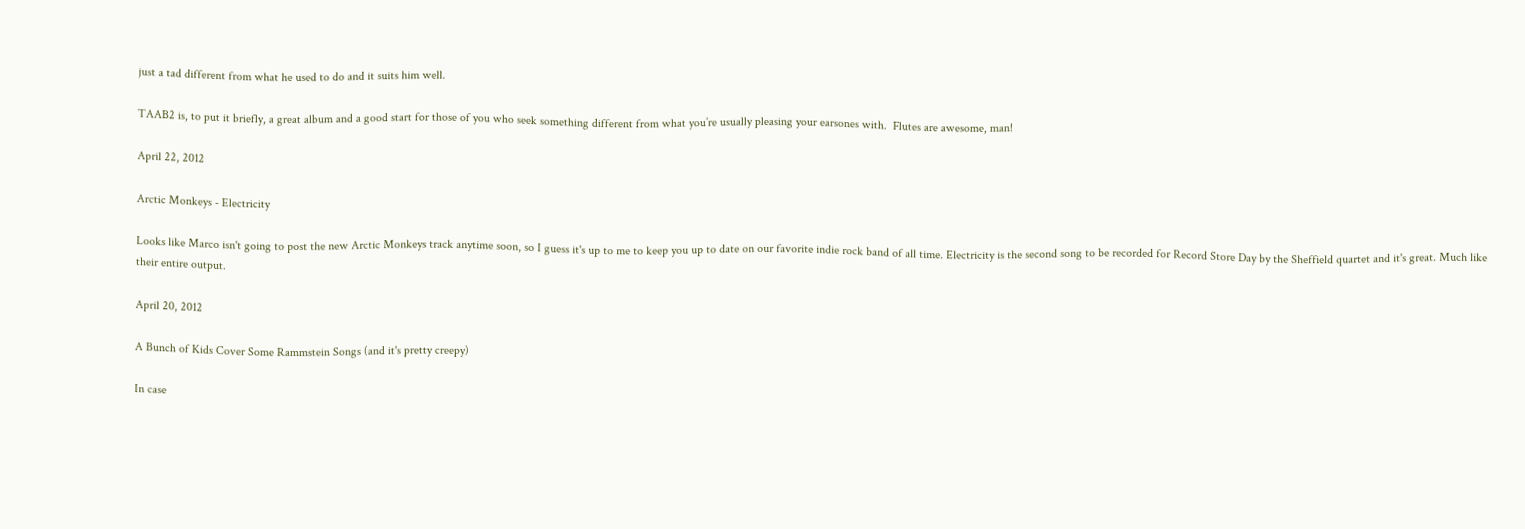just a tad different from what he used to do and it suits him well.

TAAB2 is, to put it briefly, a great album and a good start for those of you who seek something different from what you’re usually pleasing your earsones with.  Flutes are awesome, man!

April 22, 2012

Arctic Monkeys - Electricity

Looks like Marco isn't going to post the new Arctic Monkeys track anytime soon, so I guess it's up to me to keep you up to date on our favorite indie rock band of all time. Electricity is the second song to be recorded for Record Store Day by the Sheffield quartet and it's great. Much like their entire output.

April 20, 2012

A Bunch of Kids Cover Some Rammstein Songs (and it's pretty creepy)

In case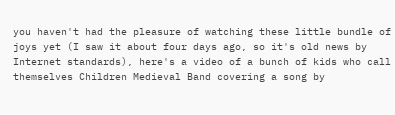you haven't had the pleasure of watching these little bundle of joys yet (I saw it about four days ago, so it's old news by Internet standards), here's a video of a bunch of kids who call themselves Children Medieval Band covering a song by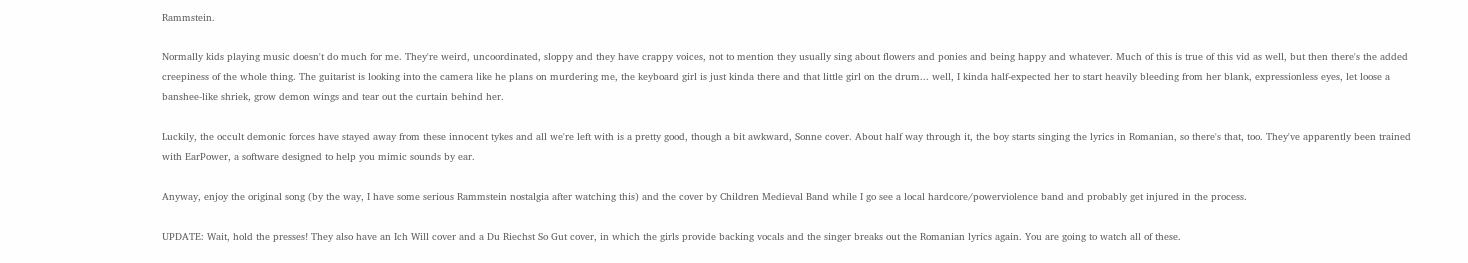Rammstein.

Normally kids playing music doesn't do much for me. They're weird, uncoordinated, sloppy and they have crappy voices, not to mention they usually sing about flowers and ponies and being happy and whatever. Much of this is true of this vid as well, but then there's the added creepiness of the whole thing. The guitarist is looking into the camera like he plans on murdering me, the keyboard girl is just kinda there and that little girl on the drum... well, I kinda half-expected her to start heavily bleeding from her blank, expressionless eyes, let loose a banshee-like shriek, grow demon wings and tear out the curtain behind her.

Luckily, the occult demonic forces have stayed away from these innocent tykes and all we're left with is a pretty good, though a bit awkward, Sonne cover. About half way through it, the boy starts singing the lyrics in Romanian, so there's that, too. They've apparently been trained with EarPower, a software designed to help you mimic sounds by ear.

Anyway, enjoy the original song (by the way, I have some serious Rammstein nostalgia after watching this) and the cover by Children Medieval Band while I go see a local hardcore/powerviolence band and probably get injured in the process.

UPDATE: Wait, hold the presses! They also have an Ich Will cover and a Du Riechst So Gut cover, in which the girls provide backing vocals and the singer breaks out the Romanian lyrics again. You are going to watch all of these.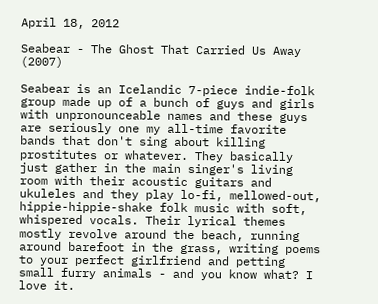April 18, 2012

Seabear - The Ghost That Carried Us Away (2007)

Seabear is an Icelandic 7-piece indie-folk group made up of a bunch of guys and girls with unpronounceable names and these guys are seriously one my all-time favorite bands that don't sing about killing prostitutes or whatever. They basically just gather in the main singer's living room with their acoustic guitars and ukuleles and they play lo-fi, mellowed-out, hippie-hippie-shake folk music with soft, whispered vocals. Their lyrical themes mostly revolve around the beach, running around barefoot in the grass, writing poems to your perfect girlfriend and petting small furry animals - and you know what? I love it.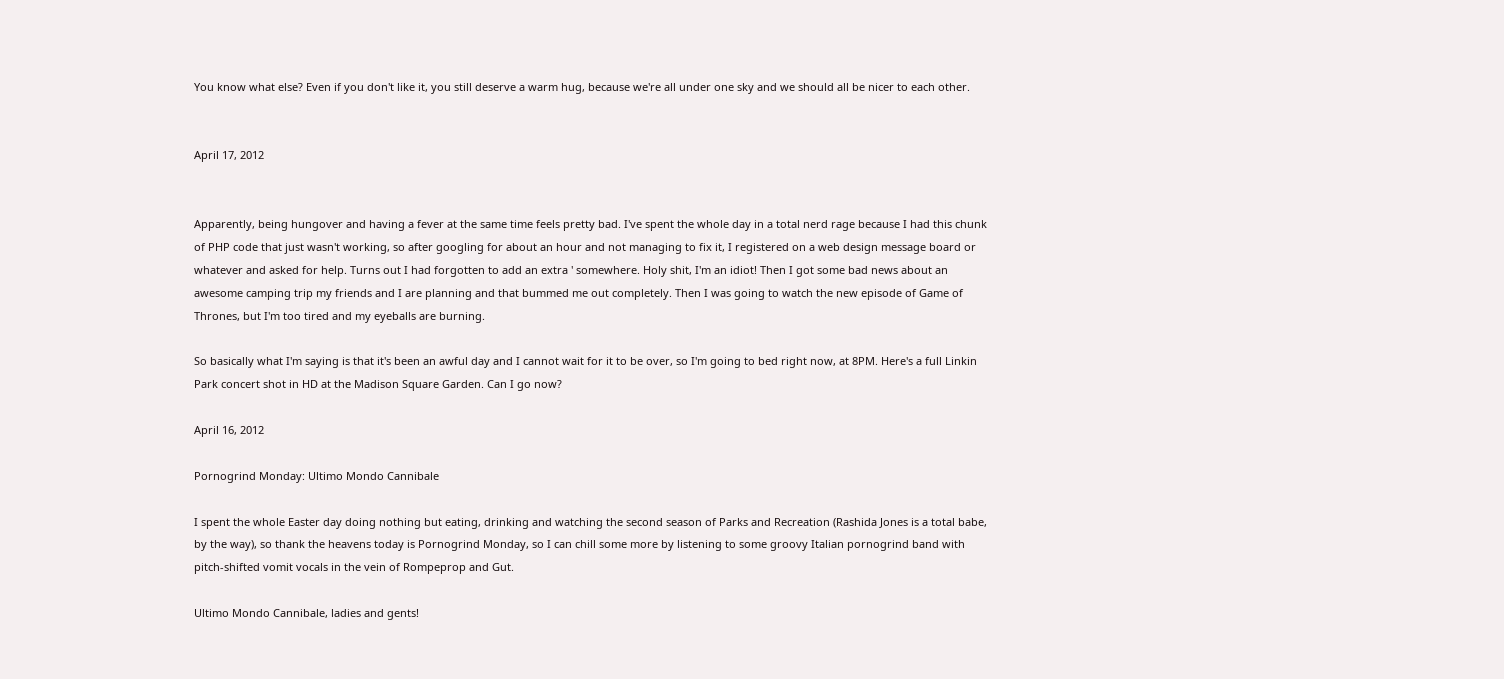You know what else? Even if you don't like it, you still deserve a warm hug, because we're all under one sky and we should all be nicer to each other.


April 17, 2012


Apparently, being hungover and having a fever at the same time feels pretty bad. I've spent the whole day in a total nerd rage because I had this chunk of PHP code that just wasn't working, so after googling for about an hour and not managing to fix it, I registered on a web design message board or whatever and asked for help. Turns out I had forgotten to add an extra ' somewhere. Holy shit, I'm an idiot! Then I got some bad news about an awesome camping trip my friends and I are planning and that bummed me out completely. Then I was going to watch the new episode of Game of Thrones, but I'm too tired and my eyeballs are burning.

So basically what I'm saying is that it's been an awful day and I cannot wait for it to be over, so I'm going to bed right now, at 8PM. Here's a full Linkin Park concert shot in HD at the Madison Square Garden. Can I go now?

April 16, 2012

Pornogrind Monday: Ultimo Mondo Cannibale

I spent the whole Easter day doing nothing but eating, drinking and watching the second season of Parks and Recreation (Rashida Jones is a total babe, by the way), so thank the heavens today is Pornogrind Monday, so I can chill some more by listening to some groovy Italian pornogrind band with pitch-shifted vomit vocals in the vein of Rompeprop and Gut.

Ultimo Mondo Cannibale, ladies and gents!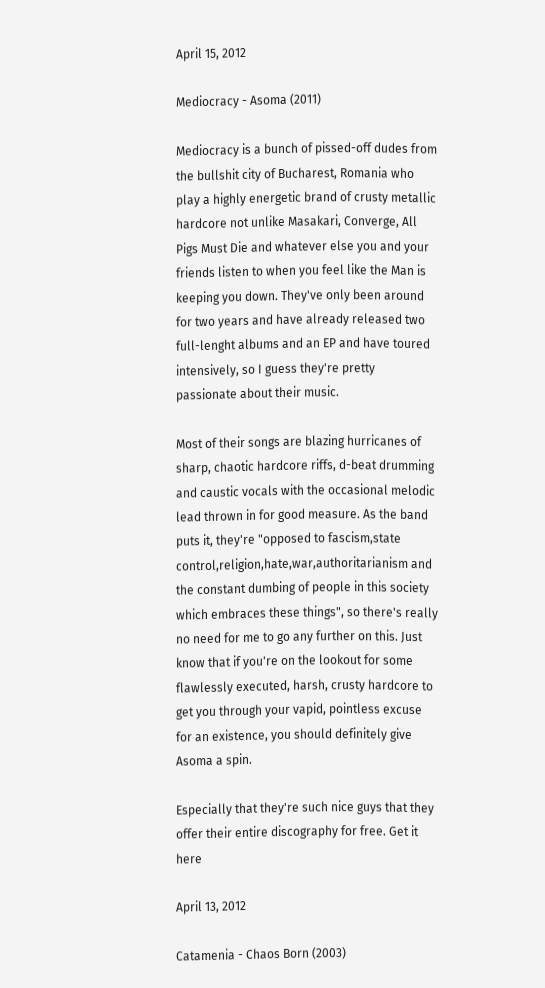April 15, 2012

Mediocracy - Asoma (2011)

Mediocracy is a bunch of pissed-off dudes from the bullshit city of Bucharest, Romania who play a highly energetic brand of crusty metallic hardcore not unlike Masakari, Converge, All Pigs Must Die and whatever else you and your friends listen to when you feel like the Man is keeping you down. They've only been around for two years and have already released two full-lenght albums and an EP and have toured intensively, so I guess they're pretty passionate about their music.

Most of their songs are blazing hurricanes of sharp, chaotic hardcore riffs, d-beat drumming and caustic vocals with the occasional melodic lead thrown in for good measure. As the band puts it, they're "opposed to fascism,state control,religion,hate,war,authoritarianism and the constant dumbing of people in this society which embraces these things", so there's really no need for me to go any further on this. Just know that if you're on the lookout for some flawlessly executed, harsh, crusty hardcore to get you through your vapid, pointless excuse for an existence, you should definitely give Asoma a spin.

Especially that they're such nice guys that they offer their entire discography for free. Get it here

April 13, 2012

Catamenia - Chaos Born (2003)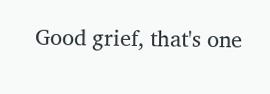Good grief, that's one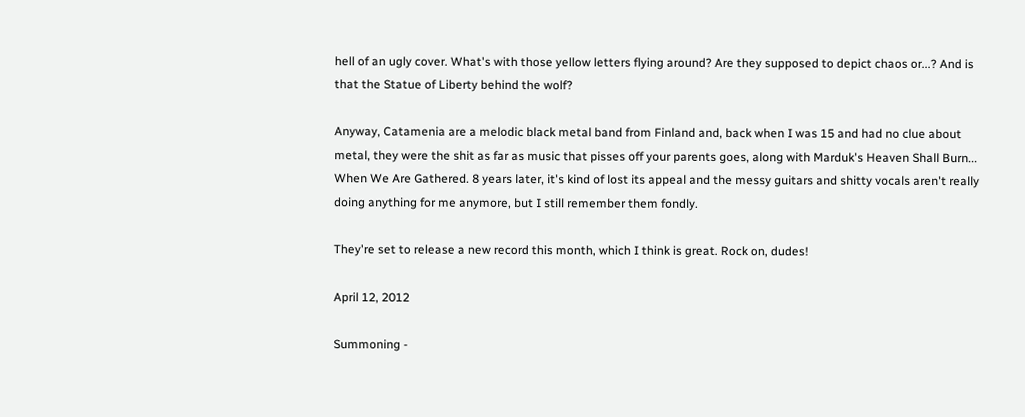hell of an ugly cover. What's with those yellow letters flying around? Are they supposed to depict chaos or...? And is that the Statue of Liberty behind the wolf?

Anyway, Catamenia are a melodic black metal band from Finland and, back when I was 15 and had no clue about metal, they were the shit as far as music that pisses off your parents goes, along with Marduk's Heaven Shall Burn... When We Are Gathered. 8 years later, it's kind of lost its appeal and the messy guitars and shitty vocals aren't really doing anything for me anymore, but I still remember them fondly.

They're set to release a new record this month, which I think is great. Rock on, dudes!

April 12, 2012

Summoning -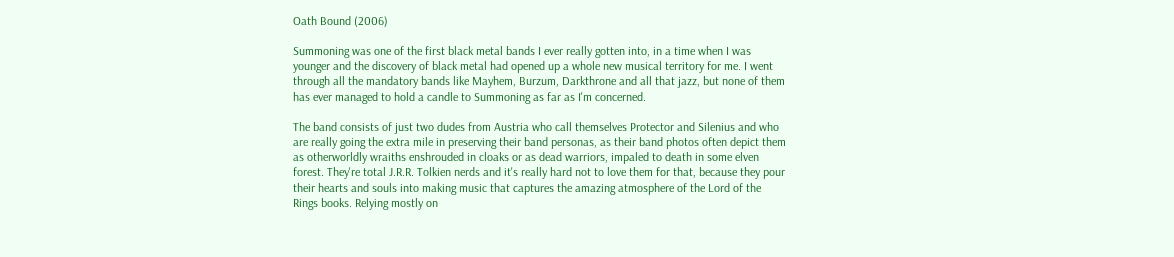Oath Bound (2006)

Summoning was one of the first black metal bands I ever really gotten into, in a time when I was younger and the discovery of black metal had opened up a whole new musical territory for me. I went through all the mandatory bands like Mayhem, Burzum, Darkthrone and all that jazz, but none of them has ever managed to hold a candle to Summoning as far as I'm concerned.

The band consists of just two dudes from Austria who call themselves Protector and Silenius and who are really going the extra mile in preserving their band personas, as their band photos often depict them as otherworldly wraiths enshrouded in cloaks or as dead warriors, impaled to death in some elven forest. They're total J.R.R. Tolkien nerds and it's really hard not to love them for that, because they pour their hearts and souls into making music that captures the amazing atmosphere of the Lord of the Rings books. Relying mostly on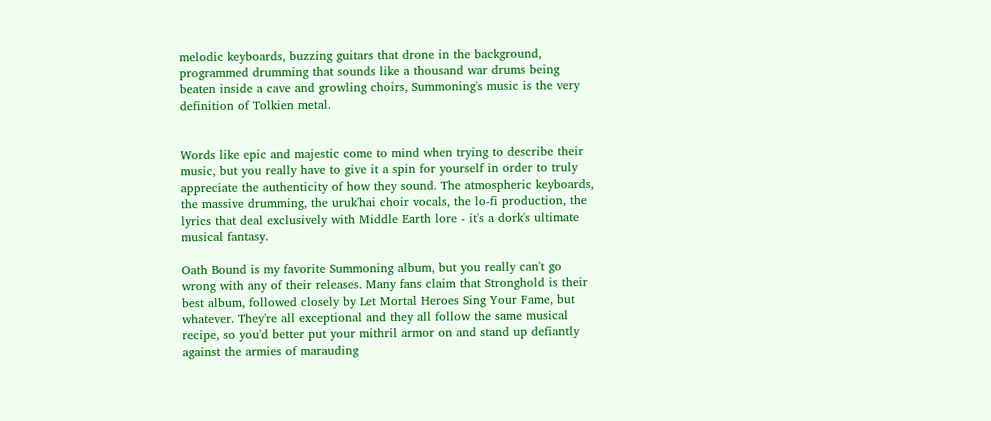melodic keyboards, buzzing guitars that drone in the background, programmed drumming that sounds like a thousand war drums being beaten inside a cave and growling choirs, Summoning's music is the very definition of Tolkien metal.


Words like epic and majestic come to mind when trying to describe their music, but you really have to give it a spin for yourself in order to truly appreciate the authenticity of how they sound. The atmospheric keyboards, the massive drumming, the uruk'hai choir vocals, the lo-fi production, the lyrics that deal exclusively with Middle Earth lore - it's a dork's ultimate musical fantasy.

Oath Bound is my favorite Summoning album, but you really can't go wrong with any of their releases. Many fans claim that Stronghold is their best album, followed closely by Let Mortal Heroes Sing Your Fame, but whatever. They're all exceptional and they all follow the same musical recipe, so you'd better put your mithril armor on and stand up defiantly against the armies of marauding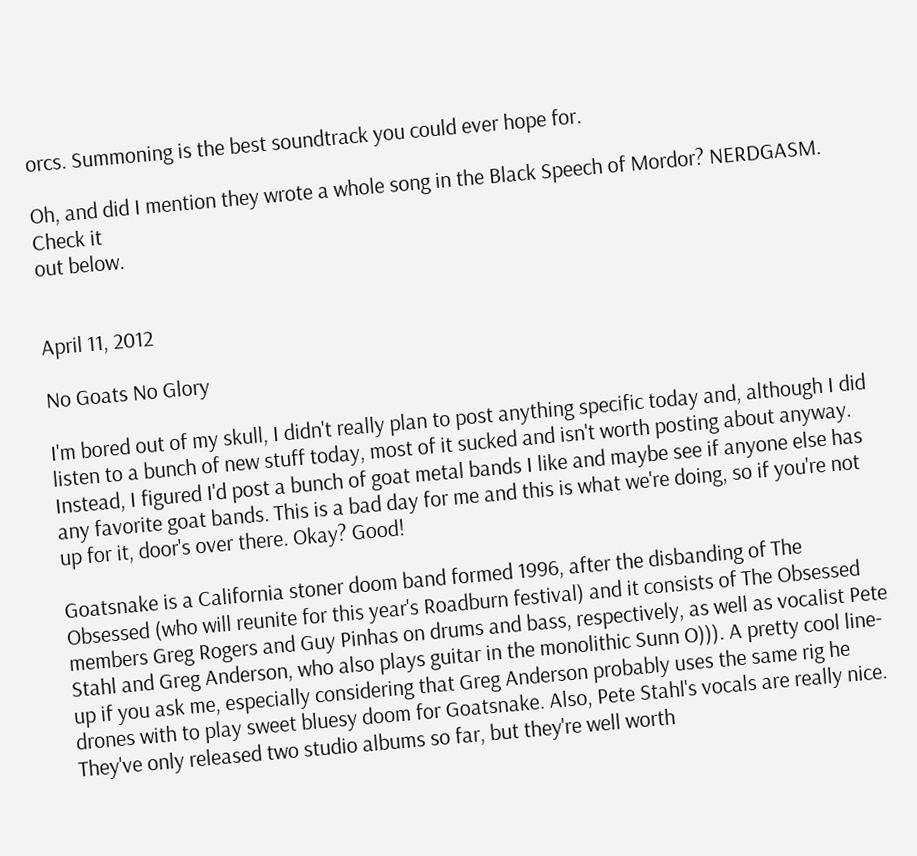orcs. Summoning is the best soundtrack you could ever hope for.

Oh, and did I mention they wrote a whole song in the Black Speech of Mordor? NERDGASM. Check it
out below.


April 11, 2012

No Goats No Glory

I'm bored out of my skull, I didn't really plan to post anything specific today and, although I did listen to a bunch of new stuff today, most of it sucked and isn't worth posting about anyway. Instead, I figured I'd post a bunch of goat metal bands I like and maybe see if anyone else has any favorite goat bands. This is a bad day for me and this is what we're doing, so if you're not up for it, door's over there. Okay? Good!

Goatsnake is a California stoner doom band formed 1996, after the disbanding of The Obsessed (who will reunite for this year's Roadburn festival) and it consists of The Obsessed members Greg Rogers and Guy Pinhas on drums and bass, respectively, as well as vocalist Pete Stahl and Greg Anderson, who also plays guitar in the monolithic Sunn O))). A pretty cool line-up if you ask me, especially considering that Greg Anderson probably uses the same rig he drones with to play sweet bluesy doom for Goatsnake. Also, Pete Stahl's vocals are really nice. They've only released two studio albums so far, but they're well worth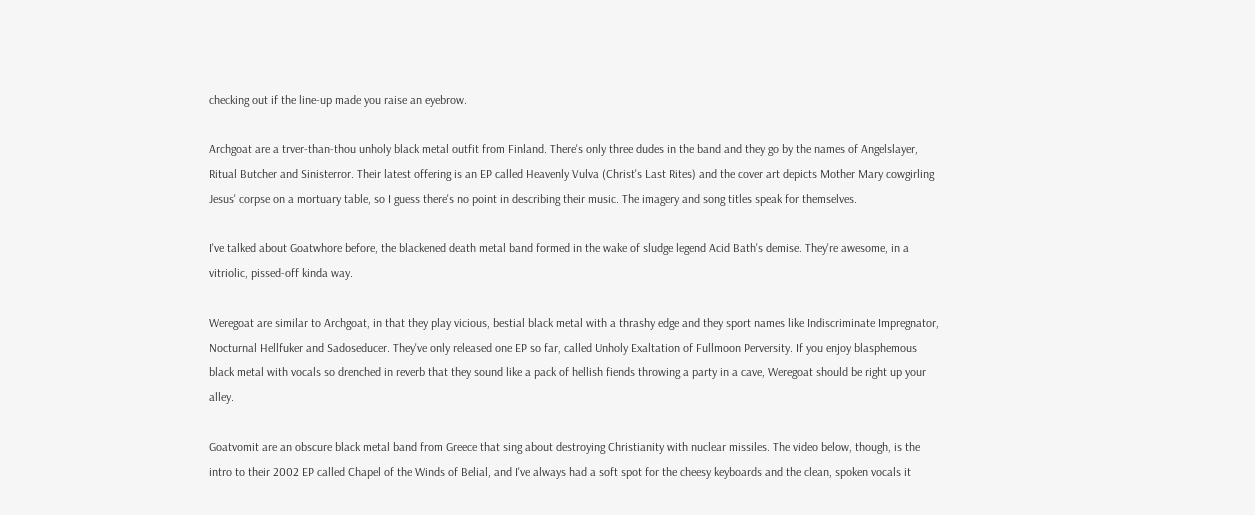checking out if the line-up made you raise an eyebrow.

Archgoat are a trver-than-thou unholy black metal outfit from Finland. There's only three dudes in the band and they go by the names of Angelslayer, Ritual Butcher and Sinisterror. Their latest offering is an EP called Heavenly Vulva (Christ's Last Rites) and the cover art depicts Mother Mary cowgirling Jesus' corpse on a mortuary table, so I guess there's no point in describing their music. The imagery and song titles speak for themselves.

I've talked about Goatwhore before, the blackened death metal band formed in the wake of sludge legend Acid Bath's demise. They're awesome, in a vitriolic, pissed-off kinda way.

Weregoat are similar to Archgoat, in that they play vicious, bestial black metal with a thrashy edge and they sport names like Indiscriminate Impregnator, Nocturnal Hellfuker and Sadoseducer. They've only released one EP so far, called Unholy Exaltation of Fullmoon Perversity. If you enjoy blasphemous black metal with vocals so drenched in reverb that they sound like a pack of hellish fiends throwing a party in a cave, Weregoat should be right up your alley.

Goatvomit are an obscure black metal band from Greece that sing about destroying Christianity with nuclear missiles. The video below, though, is the intro to their 2002 EP called Chapel of the Winds of Belial, and I've always had a soft spot for the cheesy keyboards and the clean, spoken vocals it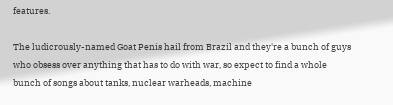features.

The ludicrously-named Goat Penis hail from Brazil and they're a bunch of guys who obsess over anything that has to do with war, so expect to find a whole bunch of songs about tanks, nuclear warheads, machine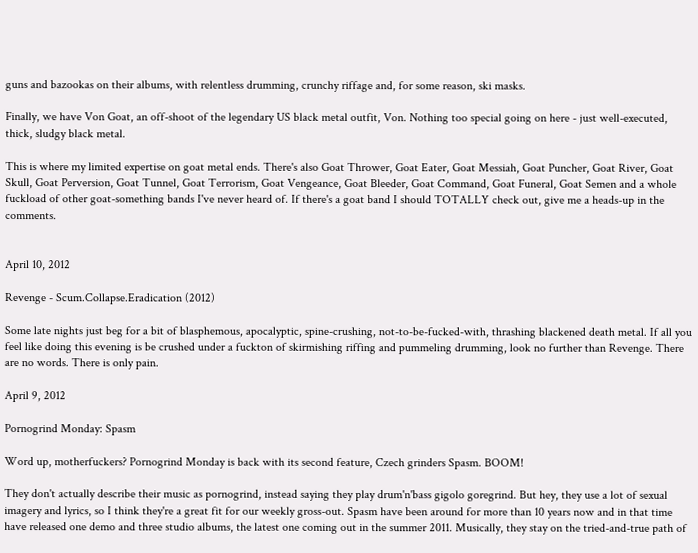guns and bazookas on their albums, with relentless drumming, crunchy riffage and, for some reason, ski masks.

Finally, we have Von Goat, an off-shoot of the legendary US black metal outfit, Von. Nothing too special going on here - just well-executed, thick, sludgy black metal.

This is where my limited expertise on goat metal ends. There's also Goat Thrower, Goat Eater, Goat Messiah, Goat Puncher, Goat River, Goat Skull, Goat Perversion, Goat Tunnel, Goat Terrorism, Goat Vengeance, Goat Bleeder, Goat Command, Goat Funeral, Goat Semen and a whole fuckload of other goat-something bands I've never heard of. If there's a goat band I should TOTALLY check out, give me a heads-up in the comments.


April 10, 2012

Revenge - Scum.Collapse.Eradication (2012)

Some late nights just beg for a bit of blasphemous, apocalyptic, spine-crushing, not-to-be-fucked-with, thrashing blackened death metal. If all you feel like doing this evening is be crushed under a fuckton of skirmishing riffing and pummeling drumming, look no further than Revenge. There are no words. There is only pain.

April 9, 2012

Pornogrind Monday: Spasm

Word up, motherfuckers? Pornogrind Monday is back with its second feature, Czech grinders Spasm. BOOM!

They don't actually describe their music as pornogrind, instead saying they play drum'n'bass gigolo goregrind. But hey, they use a lot of sexual imagery and lyrics, so I think they're a great fit for our weekly gross-out. Spasm have been around for more than 10 years now and in that time have released one demo and three studio albums, the latest one coming out in the summer 2011. Musically, they stay on the tried-and-true path of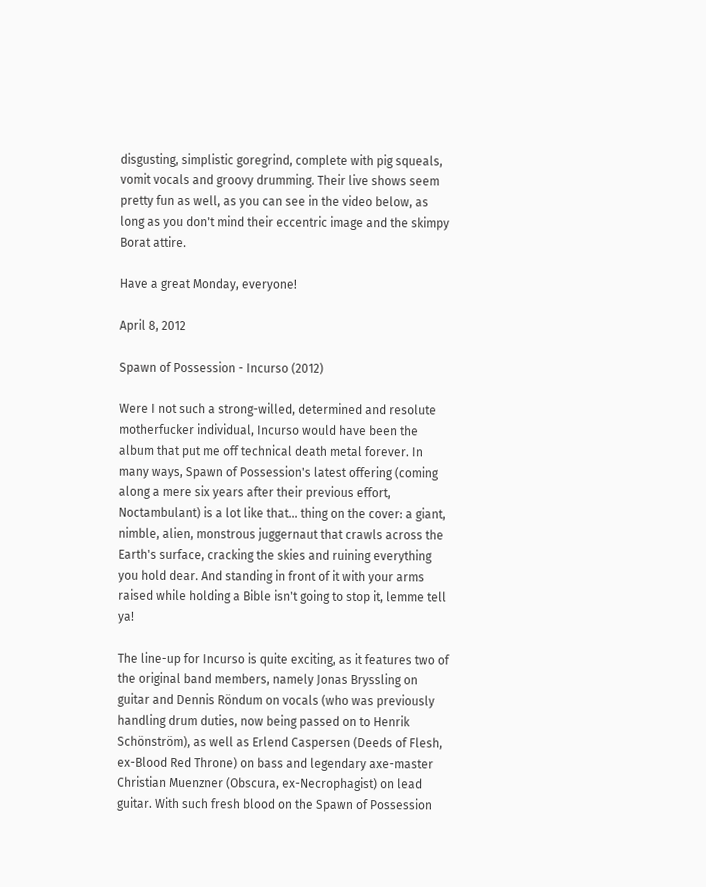disgusting, simplistic goregrind, complete with pig squeals, vomit vocals and groovy drumming. Their live shows seem pretty fun as well, as you can see in the video below, as long as you don't mind their eccentric image and the skimpy Borat attire.

Have a great Monday, everyone!

April 8, 2012

Spawn of Possession - Incurso (2012)

Were I not such a strong-willed, determined and resolute motherfucker individual, Incurso would have been the album that put me off technical death metal forever. In many ways, Spawn of Possession's latest offering (coming along a mere six years after their previous effort, Noctambulant) is a lot like that... thing on the cover: a giant, nimble, alien, monstrous juggernaut that crawls across the Earth's surface, cracking the skies and ruining everything you hold dear. And standing in front of it with your arms raised while holding a Bible isn't going to stop it, lemme tell ya!

The line-up for Incurso is quite exciting, as it features two of the original band members, namely Jonas Bryssling on guitar and Dennis Röndum on vocals (who was previously handling drum duties, now being passed on to Henrik Schönström), as well as Erlend Caspersen (Deeds of Flesh, ex-Blood Red Throne) on bass and legendary axe-master Christian Muenzner (Obscura, ex-Necrophagist) on lead guitar. With such fresh blood on the Spawn of Possession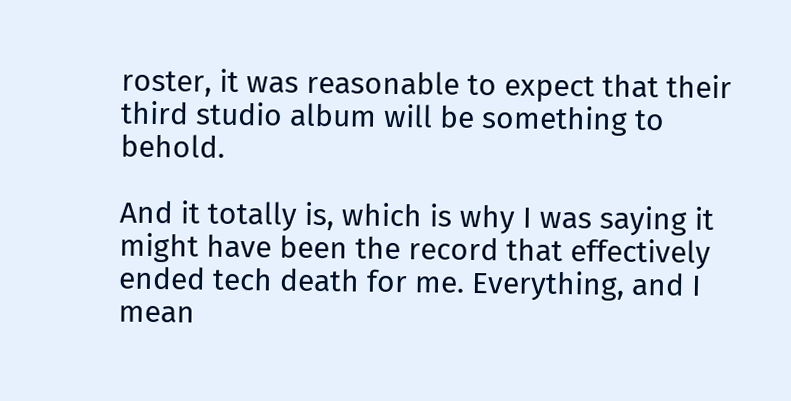roster, it was reasonable to expect that their third studio album will be something to behold.

And it totally is, which is why I was saying it might have been the record that effectively ended tech death for me. Everything, and I mean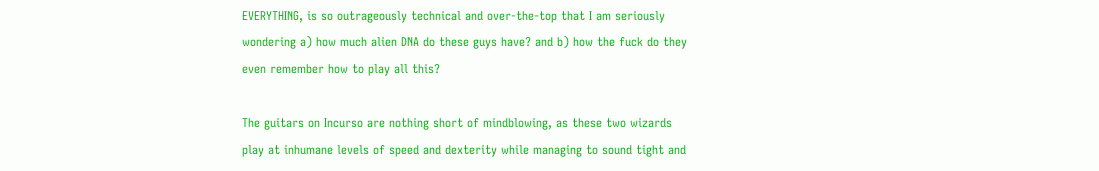EVERYTHING, is so outrageously technical and over-the-top that I am seriously wondering a) how much alien DNA do these guys have? and b) how the fuck do they even remember how to play all this?

The guitars on Incurso are nothing short of mindblowing, as these two wizards play at inhumane levels of speed and dexterity while managing to sound tight and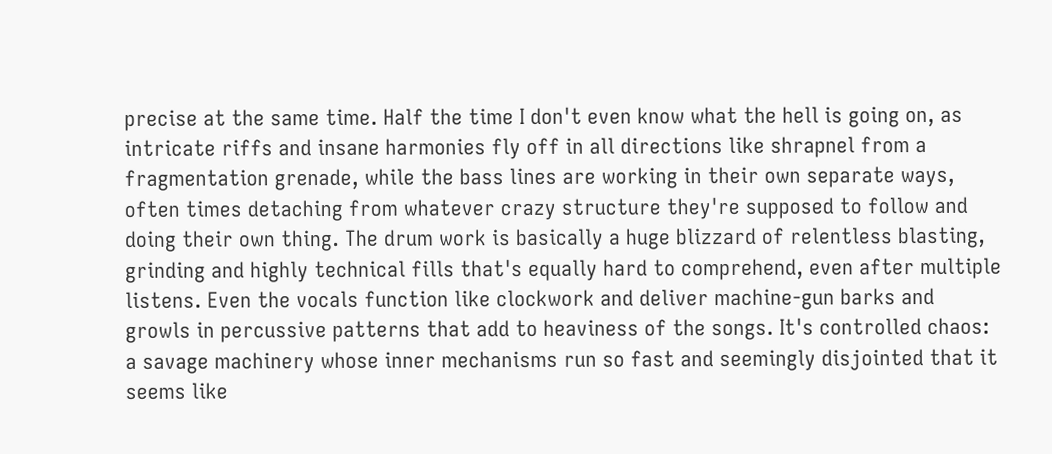precise at the same time. Half the time I don't even know what the hell is going on, as intricate riffs and insane harmonies fly off in all directions like shrapnel from a fragmentation grenade, while the bass lines are working in their own separate ways, often times detaching from whatever crazy structure they're supposed to follow and doing their own thing. The drum work is basically a huge blizzard of relentless blasting, grinding and highly technical fills that's equally hard to comprehend, even after multiple listens. Even the vocals function like clockwork and deliver machine-gun barks and growls in percussive patterns that add to heaviness of the songs. It's controlled chaos: a savage machinery whose inner mechanisms run so fast and seemingly disjointed that it seems like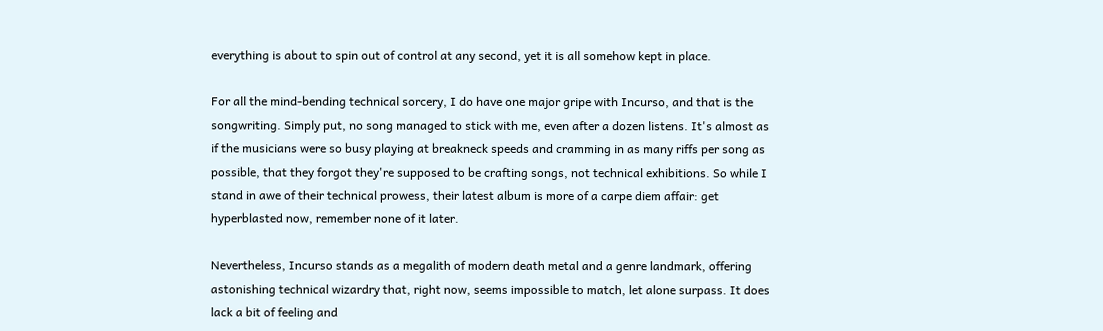everything is about to spin out of control at any second, yet it is all somehow kept in place.

For all the mind-bending technical sorcery, I do have one major gripe with Incurso, and that is the songwriting. Simply put, no song managed to stick with me, even after a dozen listens. It's almost as if the musicians were so busy playing at breakneck speeds and cramming in as many riffs per song as possible, that they forgot they're supposed to be crafting songs, not technical exhibitions. So while I stand in awe of their technical prowess, their latest album is more of a carpe diem affair: get hyperblasted now, remember none of it later.

Nevertheless, Incurso stands as a megalith of modern death metal and a genre landmark, offering astonishing technical wizardry that, right now, seems impossible to match, let alone surpass. It does lack a bit of feeling and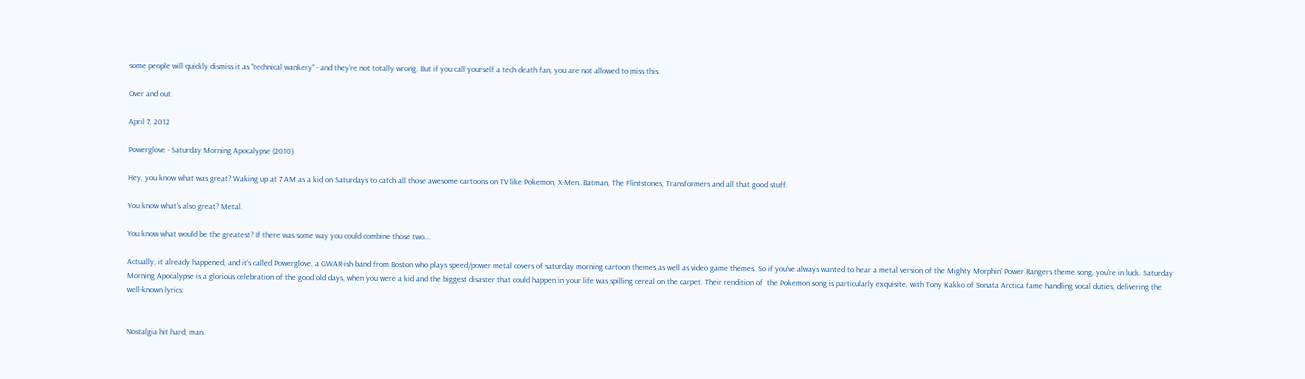some people will quickly dismiss it as "technical wankery" - and they're not totally wrong. But if you call yourself a tech death fan, you are not allowed to miss this.

Over and out.

April 7, 2012

Powerglove - Saturday Morning Apocalypse (2010)

Hey, you know what was great? Waking up at 7 AM as a kid on Saturdays to catch all those awesome cartoons on TV like Pokemon, X-Men, Batman, The Flintstones, Transformers and all that good stuff.

You know what's also great? Metal.

You know what would be the greatest? If there was some way you could combine those two...

Actually, it already happened, and it's called Powerglove, a GWAR-ish band from Boston who plays speed/power metal covers of saturday morning cartoon themes as well as video game themes. So if you've always wanted to hear a metal version of the Mighty Morphin' Power Rangers theme song, you're in luck. Saturday Morning Apocalypse is a glorious celebration of the good old days, when you were a kid and the biggest disaster that could happen in your life was spilling cereal on the carpet. Their rendition of  the Pokemon song is particularly exquisite, with Tony Kakko of Sonata Arctica fame handling vocal duties, delivering the well-known lyrics:


Nostalgia hit hard, man.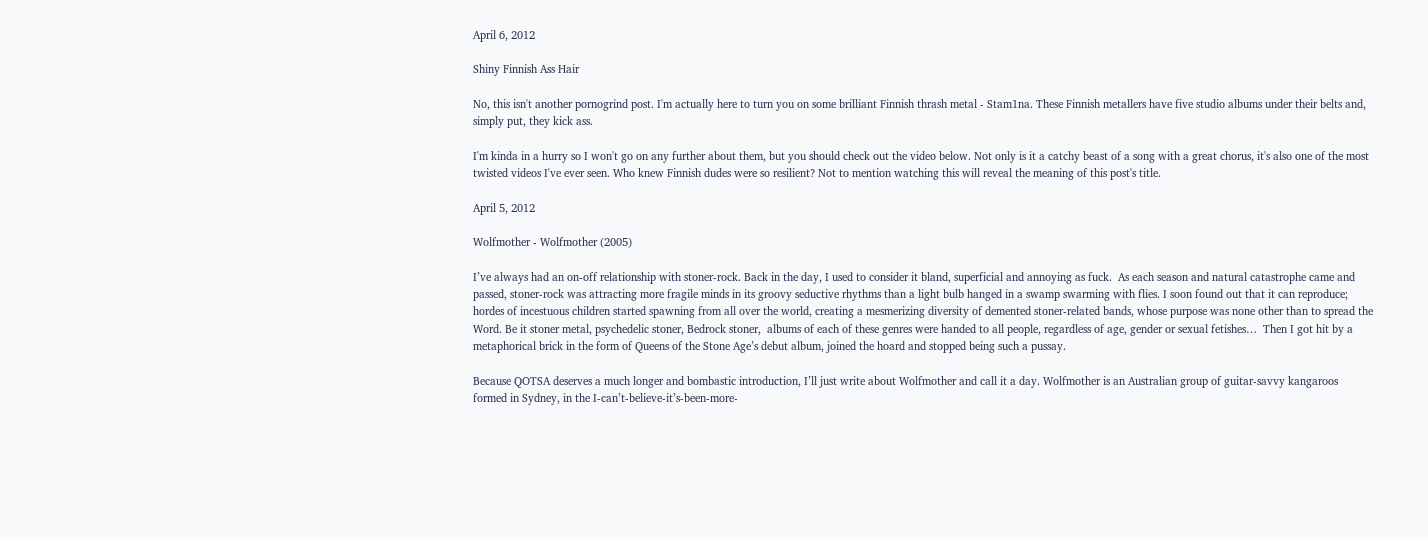April 6, 2012

Shiny Finnish Ass Hair

No, this isn't another pornogrind post. I'm actually here to turn you on some brilliant Finnish thrash metal - Stam1na. These Finnish metallers have five studio albums under their belts and, simply put, they kick ass.

I'm kinda in a hurry so I won't go on any further about them, but you should check out the video below. Not only is it a catchy beast of a song with a great chorus, it's also one of the most twisted videos I've ever seen. Who knew Finnish dudes were so resilient? Not to mention watching this will reveal the meaning of this post's title.

April 5, 2012

Wolfmother - Wolfmother (2005)

I’ve always had an on-off relationship with stoner-rock. Back in the day, I used to consider it bland, superficial and annoying as fuck.  As each season and natural catastrophe came and passed, stoner-rock was attracting more fragile minds in its groovy seductive rhythms than a light bulb hanged in a swamp swarming with flies. I soon found out that it can reproduce; hordes of incestuous children started spawning from all over the world, creating a mesmerizing diversity of demented stoner-related bands, whose purpose was none other than to spread the Word. Be it stoner metal, psychedelic stoner, Bedrock stoner,  albums of each of these genres were handed to all people, regardless of age, gender or sexual fetishes…  Then I got hit by a metaphorical brick in the form of Queens of the Stone Age’s debut album, joined the hoard and stopped being such a pussay.

Because QOTSA deserves a much longer and bombastic introduction, I’ll just write about Wolfmother and call it a day. Wolfmother is an Australian group of guitar-savvy kangaroos formed in Sydney, in the I-can’t-believe-it’s-been-more-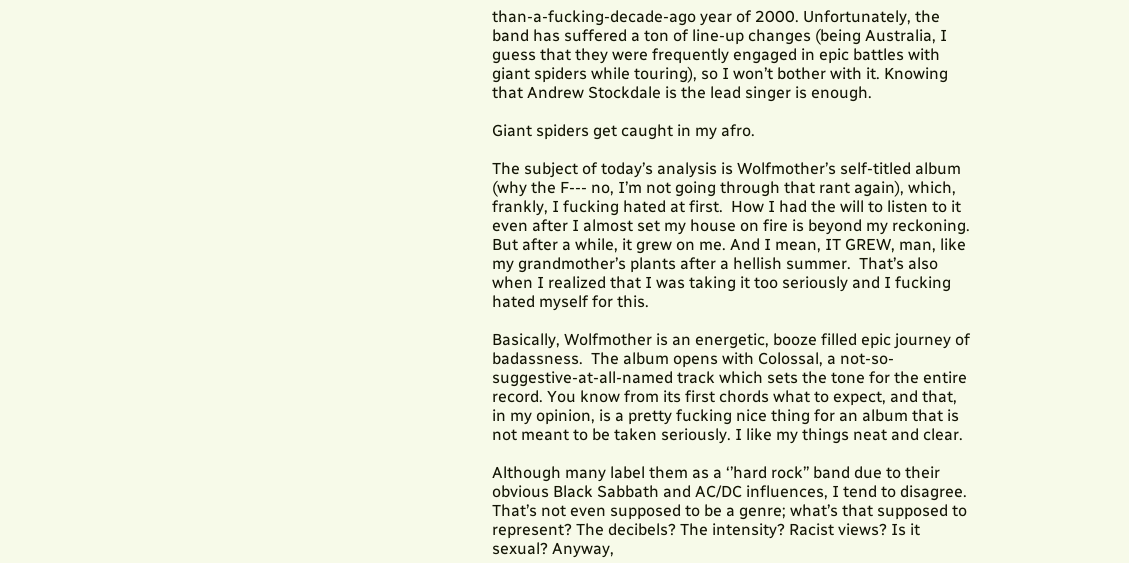than-a-fucking-decade-ago year of 2000. Unfortunately, the band has suffered a ton of line-up changes (being Australia, I guess that they were frequently engaged in epic battles with giant spiders while touring), so I won’t bother with it. Knowing that Andrew Stockdale is the lead singer is enough.

Giant spiders get caught in my afro.

The subject of today’s analysis is Wolfmother’s self-titled album (why the F--- no, I’m not going through that rant again), which, frankly, I fucking hated at first.  How I had the will to listen to it even after I almost set my house on fire is beyond my reckoning.  But after a while, it grew on me. And I mean, IT GREW, man, like my grandmother’s plants after a hellish summer.  That’s also when I realized that I was taking it too seriously and I fucking hated myself for this.

Basically, Wolfmother is an energetic, booze filled epic journey of badassness.  The album opens with Colossal, a not-so-suggestive-at-all-named track which sets the tone for the entire record. You know from its first chords what to expect, and that, in my opinion, is a pretty fucking nice thing for an album that is not meant to be taken seriously. I like my things neat and clear.

Although many label them as a ‘’hard rock’’ band due to their obvious Black Sabbath and AC/DC influences, I tend to disagree.  That’s not even supposed to be a genre; what’s that supposed to represent? The decibels? The intensity? Racist views? Is it sexual? Anyway,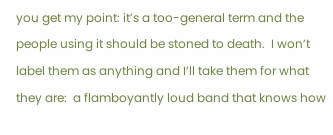you get my point: it’s a too-general term and the people using it should be stoned to death.  I won’t label them as anything and I’ll take them for what they are:  a flamboyantly loud band that knows how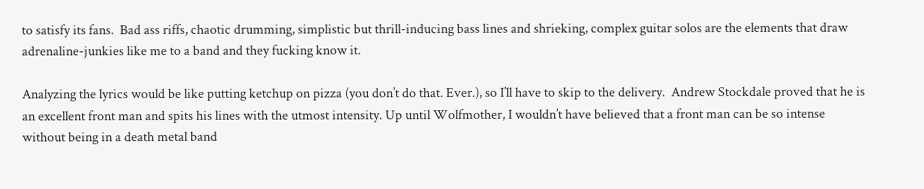to satisfy its fans.  Bad ass riffs, chaotic drumming, simplistic but thrill-inducing bass lines and shrieking, complex guitar solos are the elements that draw adrenaline-junkies like me to a band and they fucking know it.

Analyzing the lyrics would be like putting ketchup on pizza (you don’t do that. Ever.), so I’ll have to skip to the delivery.  Andrew Stockdale proved that he is an excellent front man and spits his lines with the utmost intensity. Up until Wolfmother, I wouldn’t have believed that a front man can be so intense without being in a death metal band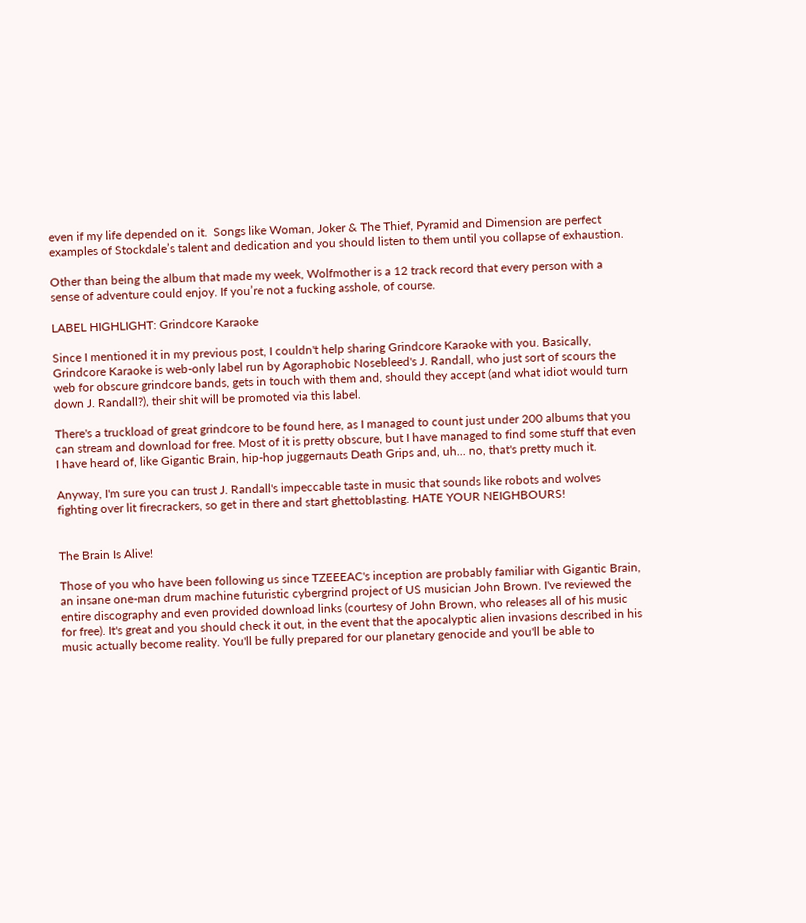even if my life depended on it.  Songs like Woman, Joker & The Thief, Pyramid and Dimension are perfect examples of Stockdale’s talent and dedication and you should listen to them until you collapse of exhaustion.

Other than being the album that made my week, Wolfmother is a 12 track record that every person with a sense of adventure could enjoy. If you’re not a fucking asshole, of course.

LABEL HIGHLIGHT: Grindcore Karaoke

Since I mentioned it in my previous post, I couldn't help sharing Grindcore Karaoke with you. Basically, Grindcore Karaoke is web-only label run by Agoraphobic Nosebleed's J. Randall, who just sort of scours the web for obscure grindcore bands, gets in touch with them and, should they accept (and what idiot would turn down J. Randall?), their shit will be promoted via this label.

There's a truckload of great grindcore to be found here, as I managed to count just under 200 albums that you can stream and download for free. Most of it is pretty obscure, but I have managed to find some stuff that even I have heard of, like Gigantic Brain, hip-hop juggernauts Death Grips and, uh... no, that's pretty much it.

Anyway, I'm sure you can trust J. Randall's impeccable taste in music that sounds like robots and wolves fighting over lit firecrackers, so get in there and start ghettoblasting. HATE YOUR NEIGHBOURS!


The Brain Is Alive!

Those of you who have been following us since TZEEEAC's inception are probably familiar with Gigantic Brain, an insane one-man drum machine futuristic cybergrind project of US musician John Brown. I've reviewed the entire discography and even provided download links (courtesy of John Brown, who releases all of his music for free). It's great and you should check it out, in the event that the apocalyptic alien invasions described in his music actually become reality. You'll be fully prepared for our planetary genocide and you'll be able to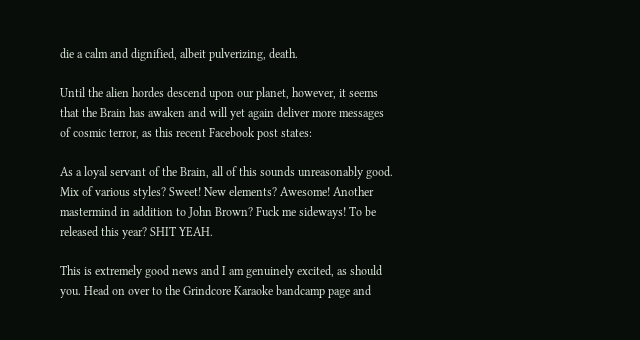die a calm and dignified, albeit pulverizing, death.

Until the alien hordes descend upon our planet, however, it seems that the Brain has awaken and will yet again deliver more messages of cosmic terror, as this recent Facebook post states:

As a loyal servant of the Brain, all of this sounds unreasonably good. Mix of various styles? Sweet! New elements? Awesome! Another mastermind in addition to John Brown? Fuck me sideways! To be released this year? SHIT YEAH.

This is extremely good news and I am genuinely excited, as should you. Head on over to the Grindcore Karaoke bandcamp page and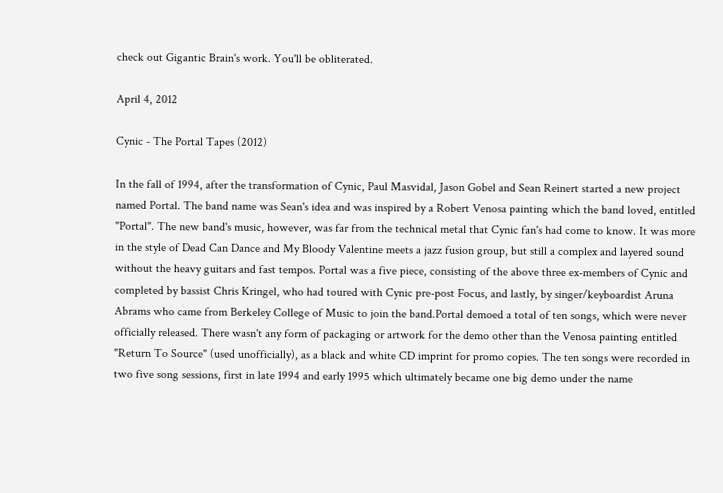check out Gigantic Brain's work. You'll be obliterated.

April 4, 2012

Cynic - The Portal Tapes (2012)

In the fall of 1994, after the transformation of Cynic, Paul Masvidal, Jason Gobel and Sean Reinert started a new project named Portal. The band name was Sean's idea and was inspired by a Robert Venosa painting which the band loved, entitled "Portal". The new band's music, however, was far from the technical metal that Cynic fan's had come to know. It was more in the style of Dead Can Dance and My Bloody Valentine meets a jazz fusion group, but still a complex and layered sound without the heavy guitars and fast tempos. Portal was a five piece, consisting of the above three ex-members of Cynic and completed by bassist Chris Kringel, who had toured with Cynic pre-post Focus, and lastly, by singer/keyboardist Aruna Abrams who came from Berkeley College of Music to join the band.Portal demoed a total of ten songs, which were never officially released. There wasn't any form of packaging or artwork for the demo other than the Venosa painting entitled "Return To Source" (used unofficially), as a black and white CD imprint for promo copies. The ten songs were recorded in two five song sessions, first in late 1994 and early 1995 which ultimately became one big demo under the name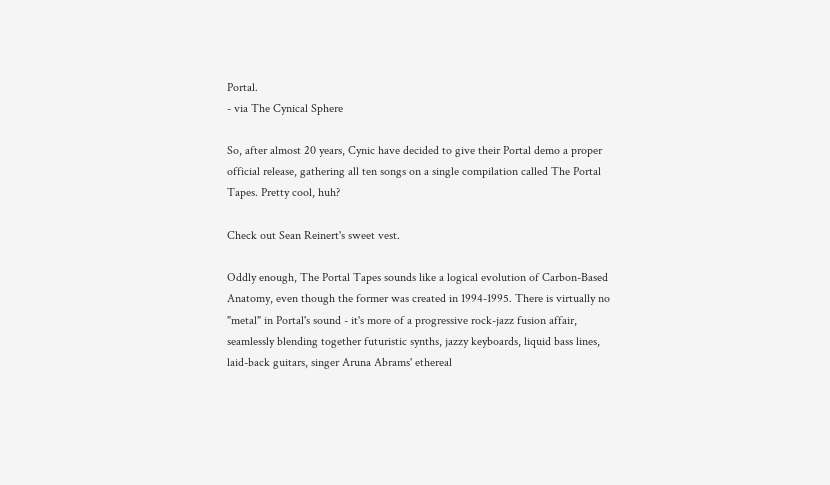Portal.
- via The Cynical Sphere

So, after almost 20 years, Cynic have decided to give their Portal demo a proper official release, gathering all ten songs on a single compilation called The Portal Tapes. Pretty cool, huh?

Check out Sean Reinert's sweet vest.

Oddly enough, The Portal Tapes sounds like a logical evolution of Carbon-Based Anatomy, even though the former was created in 1994-1995. There is virtually no "metal" in Portal's sound - it's more of a progressive rock-jazz fusion affair, seamlessly blending together futuristic synths, jazzy keyboards, liquid bass lines, laid-back guitars, singer Aruna Abrams' ethereal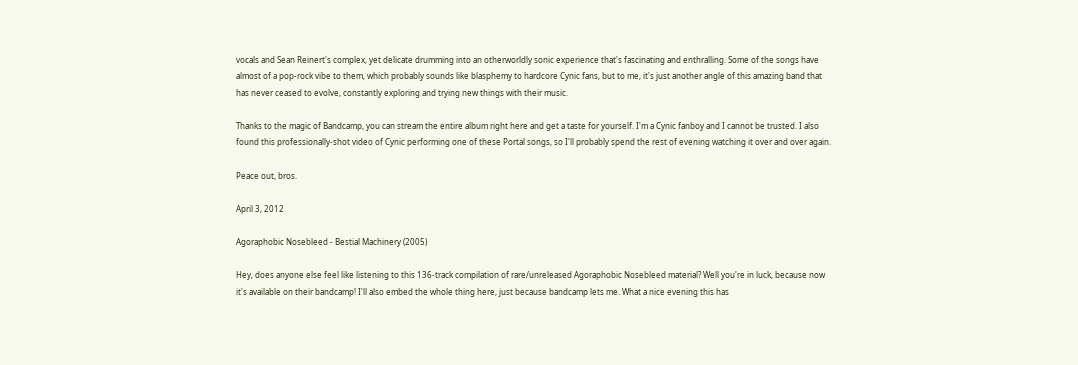vocals and Sean Reinert's complex, yet delicate drumming into an otherworldly sonic experience that's fascinating and enthralling. Some of the songs have almost of a pop-rock vibe to them, which probably sounds like blasphemy to hardcore Cynic fans, but to me, it's just another angle of this amazing band that has never ceased to evolve, constantly exploring and trying new things with their music.

Thanks to the magic of Bandcamp, you can stream the entire album right here and get a taste for yourself. I'm a Cynic fanboy and I cannot be trusted. I also found this professionally-shot video of Cynic performing one of these Portal songs, so I'll probably spend the rest of evening watching it over and over again.

Peace out, bros.

April 3, 2012

Agoraphobic Nosebleed - Bestial Machinery (2005)

Hey, does anyone else feel like listening to this 136-track compilation of rare/unreleased Agoraphobic Nosebleed material? Well you're in luck, because now it's available on their bandcamp! I'll also embed the whole thing here, just because bandcamp lets me. What a nice evening this has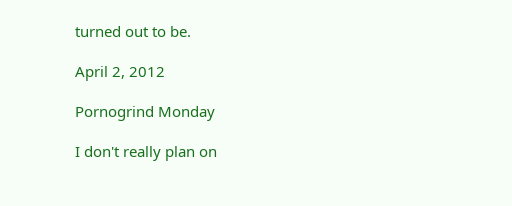turned out to be.

April 2, 2012

Pornogrind Monday

I don't really plan on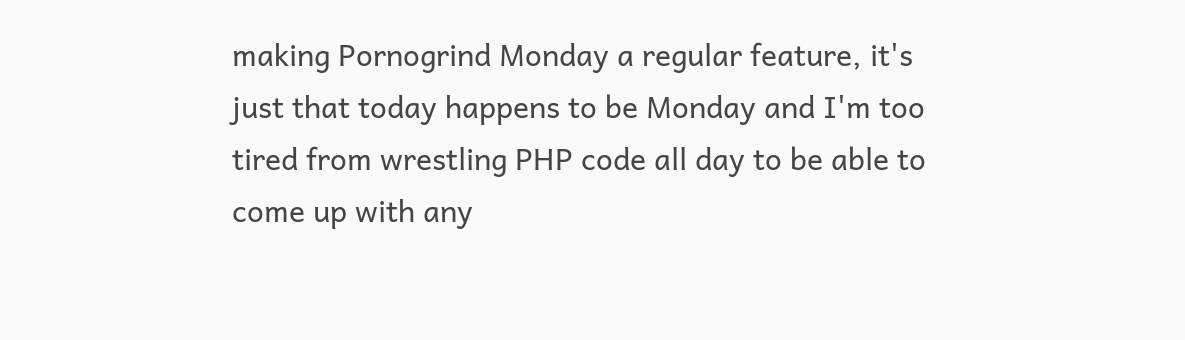making Pornogrind Monday a regular feature, it's just that today happens to be Monday and I'm too tired from wrestling PHP code all day to be able to come up with any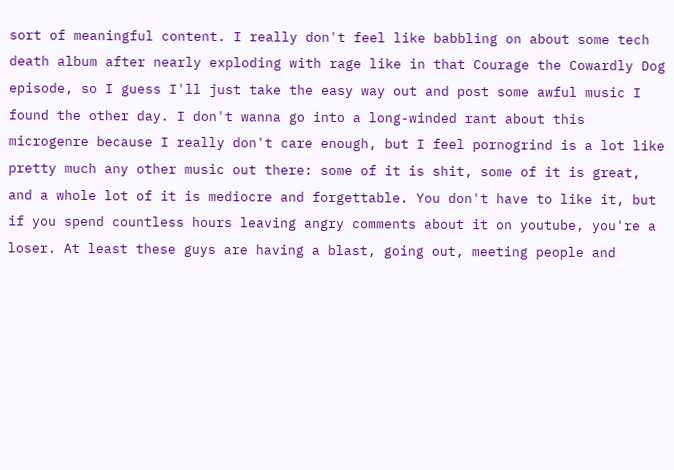sort of meaningful content. I really don't feel like babbling on about some tech death album after nearly exploding with rage like in that Courage the Cowardly Dog episode, so I guess I'll just take the easy way out and post some awful music I found the other day. I don't wanna go into a long-winded rant about this microgenre because I really don't care enough, but I feel pornogrind is a lot like pretty much any other music out there: some of it is shit, some of it is great, and a whole lot of it is mediocre and forgettable. You don't have to like it, but if you spend countless hours leaving angry comments about it on youtube, you're a loser. At least these guys are having a blast, going out, meeting people and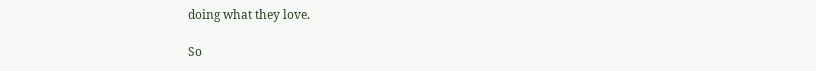doing what they love.

So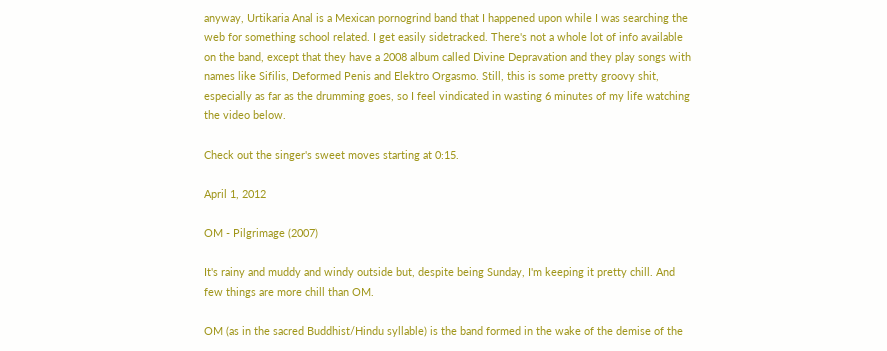anyway, Urtikaria Anal is a Mexican pornogrind band that I happened upon while I was searching the web for something school related. I get easily sidetracked. There's not a whole lot of info available on the band, except that they have a 2008 album called Divine Depravation and they play songs with names like Sifilis, Deformed Penis and Elektro Orgasmo. Still, this is some pretty groovy shit, especially as far as the drumming goes, so I feel vindicated in wasting 6 minutes of my life watching the video below.

Check out the singer's sweet moves starting at 0:15.

April 1, 2012

OM - Pilgrimage (2007)

It's rainy and muddy and windy outside but, despite being Sunday, I'm keeping it pretty chill. And few things are more chill than OM.

OM (as in the sacred Buddhist/Hindu syllable) is the band formed in the wake of the demise of the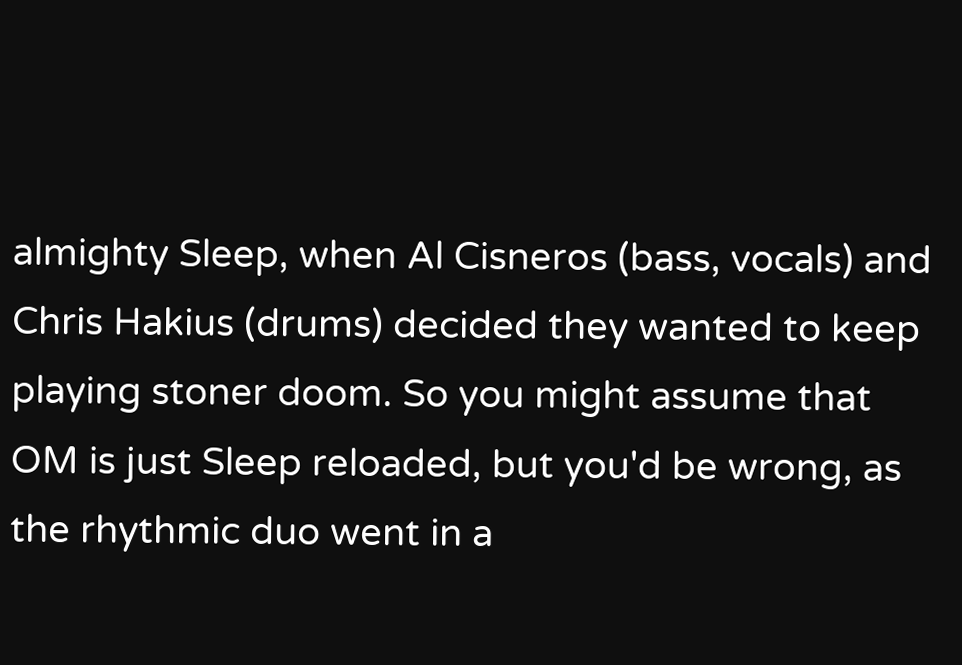almighty Sleep, when Al Cisneros (bass, vocals) and Chris Hakius (drums) decided they wanted to keep playing stoner doom. So you might assume that OM is just Sleep reloaded, but you'd be wrong, as the rhythmic duo went in a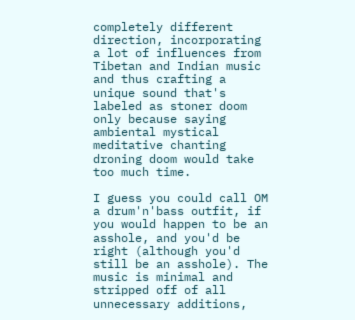completely different direction, incorporating a lot of influences from Tibetan and Indian music and thus crafting a unique sound that's labeled as stoner doom only because saying ambiental mystical meditative chanting droning doom would take too much time.

I guess you could call OM a drum'n'bass outfit, if you would happen to be an asshole, and you'd be right (although you'd still be an asshole). The music is minimal and stripped off of all unnecessary additions,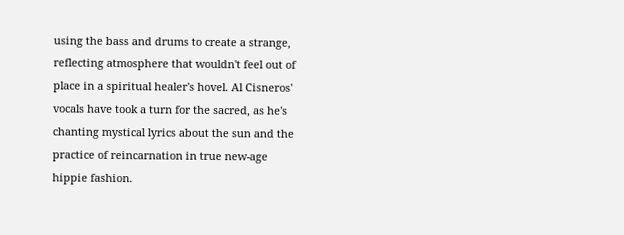using the bass and drums to create a strange, reflecting atmosphere that wouldn't feel out of place in a spiritual healer's hovel. Al Cisneros' vocals have took a turn for the sacred, as he's chanting mystical lyrics about the sun and the practice of reincarnation in true new-age hippie fashion.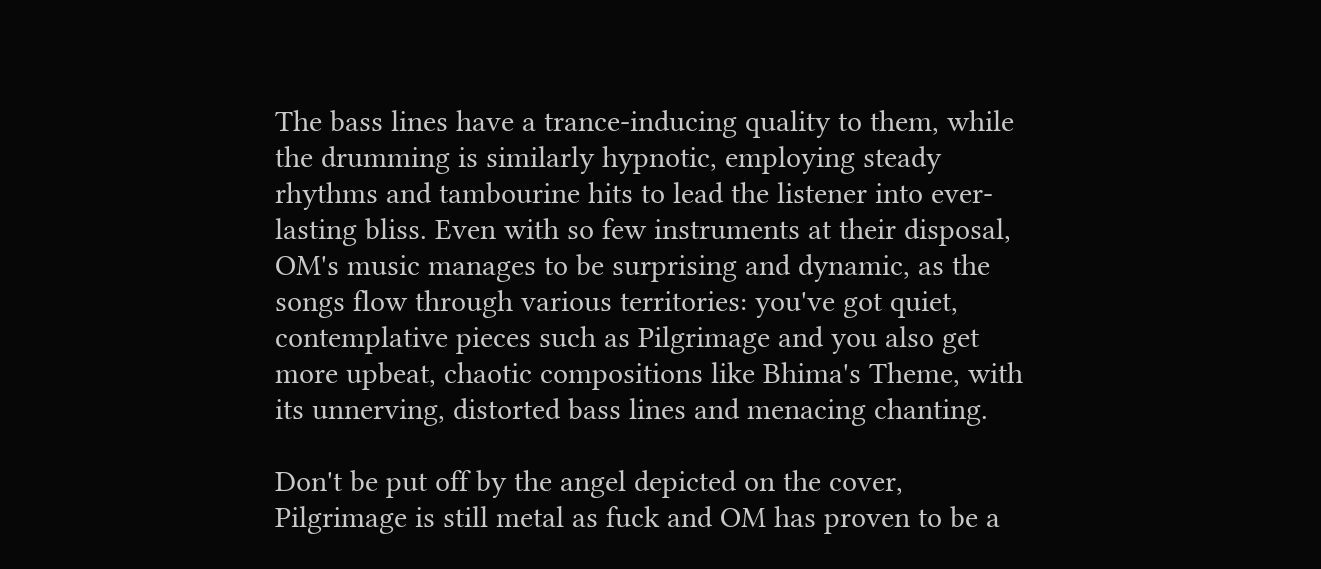The bass lines have a trance-inducing quality to them, while the drumming is similarly hypnotic, employing steady rhythms and tambourine hits to lead the listener into ever-lasting bliss. Even with so few instruments at their disposal, OM's music manages to be surprising and dynamic, as the songs flow through various territories: you've got quiet, contemplative pieces such as Pilgrimage and you also get more upbeat, chaotic compositions like Bhima's Theme, with its unnerving, distorted bass lines and menacing chanting.

Don't be put off by the angel depicted on the cover, Pilgrimage is still metal as fuck and OM has proven to be a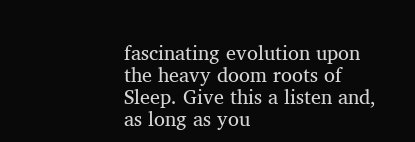fascinating evolution upon the heavy doom roots of Sleep. Give this a listen and, as long as you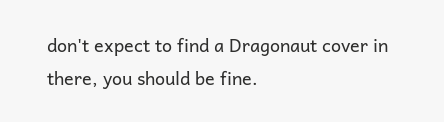don't expect to find a Dragonaut cover in there, you should be fine.